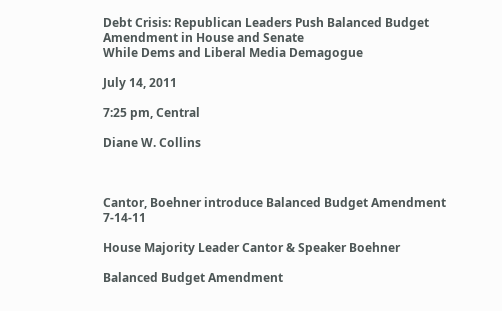Debt Crisis: Republican Leaders Push Balanced Budget Amendment in House and Senate
While Dems and Liberal Media Demagogue

July 14, 2011

7:25 pm, Central

Diane W. Collins



Cantor, Boehner introduce Balanced Budget Amendment 7-14-11

House Majority Leader Cantor & Speaker Boehner

Balanced Budget Amendment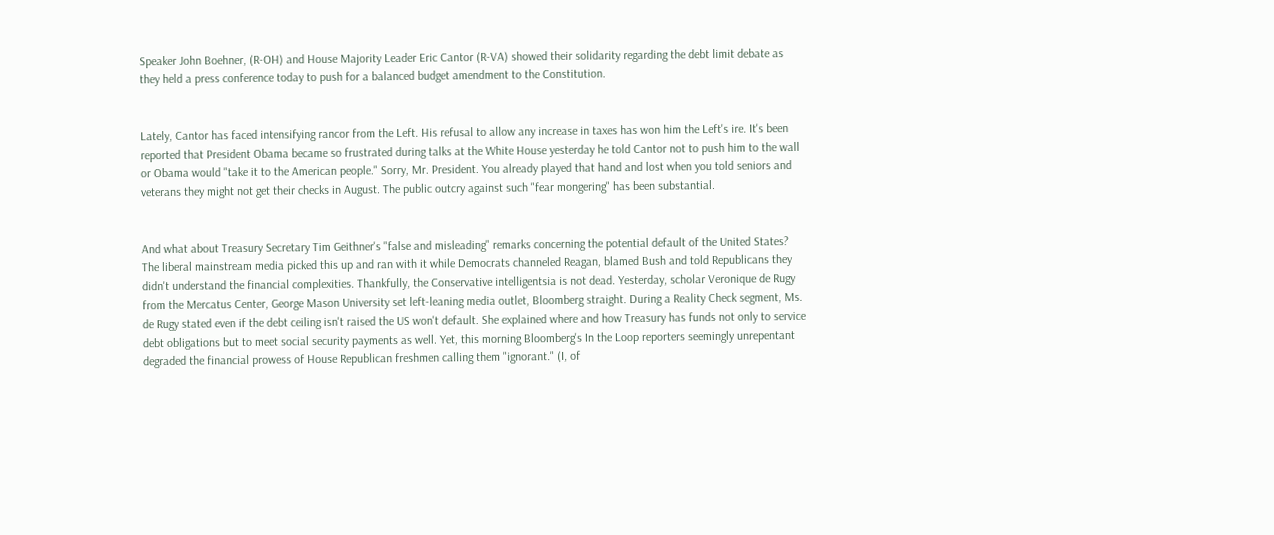Speaker John Boehner, (R-OH) and House Majority Leader Eric Cantor (R-VA) showed their solidarity regarding the debt limit debate as they held a press conference today to push for a balanced budget amendment to the Constitution.


Lately, Cantor has faced intensifying rancor from the Left. His refusal to allow any increase in taxes has won him the Left's ire. It's been reported that President Obama became so frustrated during talks at the White House yesterday he told Cantor not to push him to the wall or Obama would "take it to the American people." Sorry, Mr. President. You already played that hand and lost when you told seniors and veterans they might not get their checks in August. The public outcry against such "fear mongering" has been substantial.


And what about Treasury Secretary Tim Geithner's "false and misleading" remarks concerning the potential default of the United States? The liberal mainstream media picked this up and ran with it while Democrats channeled Reagan, blamed Bush and told Republicans they didn't understand the financial complexities. Thankfully, the Conservative intelligentsia is not dead. Yesterday, scholar Veronique de Rugy from the Mercatus Center, George Mason University set left-leaning media outlet, Bloomberg straight. During a Reality Check segment, Ms. de Rugy stated even if the debt ceiling isn't raised the US won't default. She explained where and how Treasury has funds not only to service debt obligations but to meet social security payments as well. Yet, this morning Bloomberg's In the Loop reporters seemingly unrepentant degraded the financial prowess of House Republican freshmen calling them "ignorant." (I, of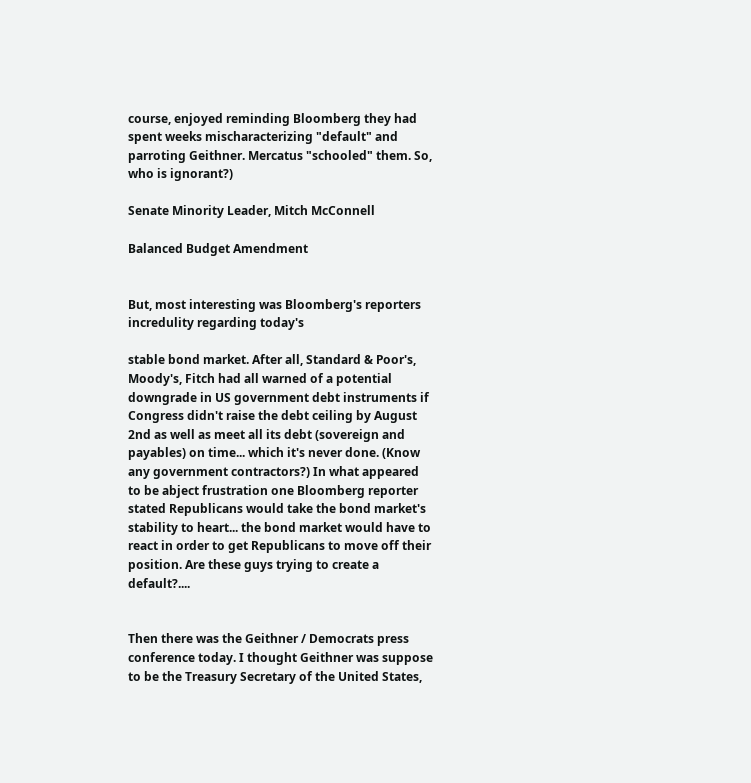course, enjoyed reminding Bloomberg they had spent weeks mischaracterizing "default" and parroting Geithner. Mercatus "schooled" them. So, who is ignorant?)

Senate Minority Leader, Mitch McConnell

Balanced Budget Amendment


But, most interesting was Bloomberg's reporters incredulity regarding today's

stable bond market. After all, Standard & Poor's, Moody's, Fitch had all warned of a potential downgrade in US government debt instruments if Congress didn't raise the debt ceiling by August 2nd as well as meet all its debt (sovereign and payables) on time... which it's never done. (Know any government contractors?) In what appeared to be abject frustration one Bloomberg reporter stated Republicans would take the bond market's stability to heart... the bond market would have to react in order to get Republicans to move off their position. Are these guys trying to create a default?....


Then there was the Geithner / Democrats press conference today. I thought Geithner was suppose to be the Treasury Secretary of the United States,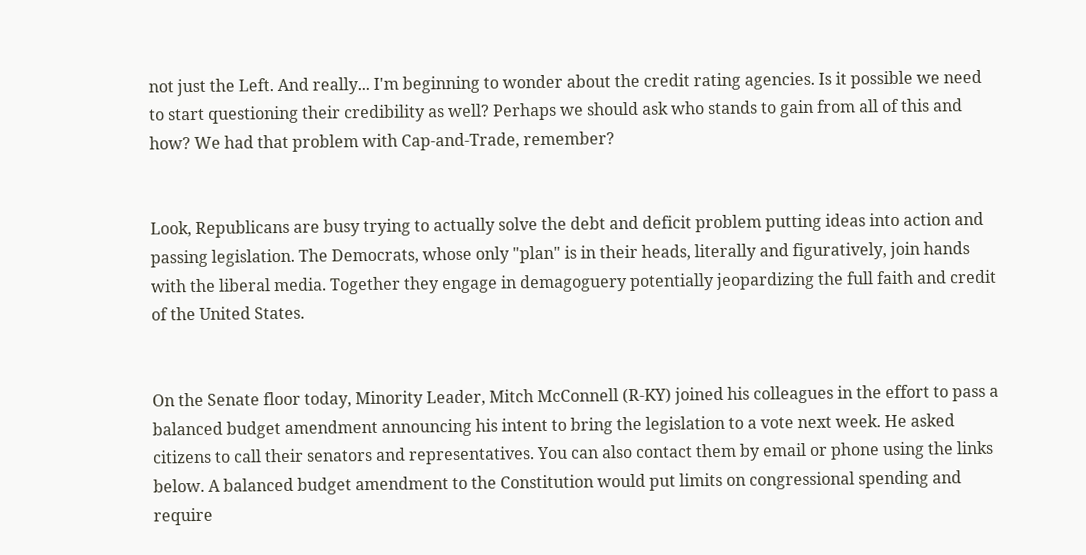not just the Left. And really... I'm beginning to wonder about the credit rating agencies. Is it possible we need to start questioning their credibility as well? Perhaps we should ask who stands to gain from all of this and how? We had that problem with Cap-and-Trade, remember?


Look, Republicans are busy trying to actually solve the debt and deficit problem putting ideas into action and passing legislation. The Democrats, whose only "plan" is in their heads, literally and figuratively, join hands with the liberal media. Together they engage in demagoguery potentially jeopardizing the full faith and credit of the United States.


On the Senate floor today, Minority Leader, Mitch McConnell (R-KY) joined his colleagues in the effort to pass a balanced budget amendment announcing his intent to bring the legislation to a vote next week. He asked citizens to call their senators and representatives. You can also contact them by email or phone using the links below. A balanced budget amendment to the Constitution would put limits on congressional spending and require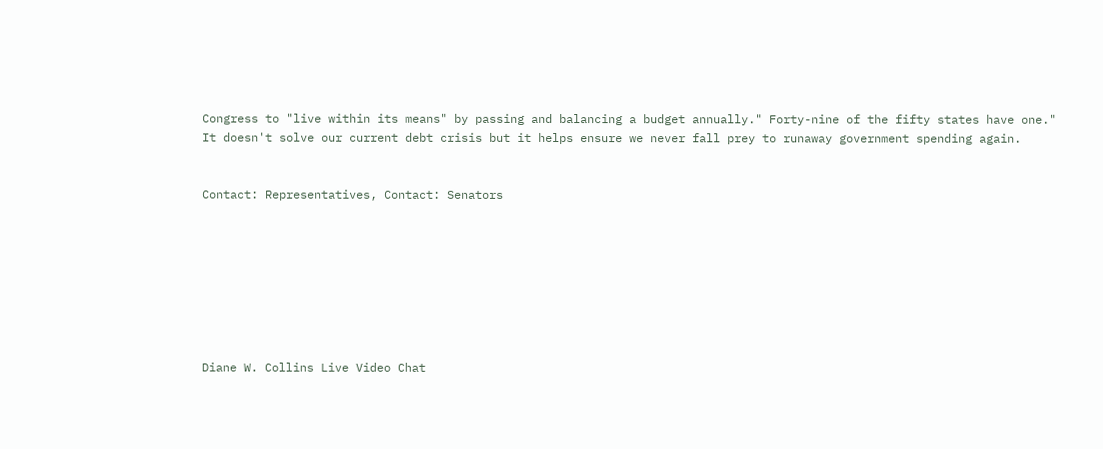Congress to "live within its means" by passing and balancing a budget annually." Forty-nine of the fifty states have one." It doesn't solve our current debt crisis but it helps ensure we never fall prey to runaway government spending again.


Contact: Representatives, Contact: Senators








Diane W. Collins Live Video Chat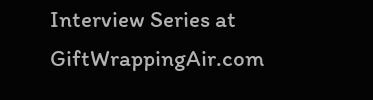Interview Series at GiftWrappingAir.com